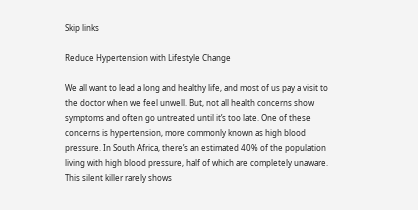Skip links

Reduce Hypertension with Lifestyle Change

We all want to lead a long and healthy life, and most of us pay a visit to the doctor when we feel unwell. But, not all health concerns show symptoms and often go untreated until it’s too late. One of these concerns is hypertension, more commonly known as high blood pressure. In South Africa, there’s an estimated 40% of the population living with high blood pressure, half of which are completely unaware. This silent killer rarely shows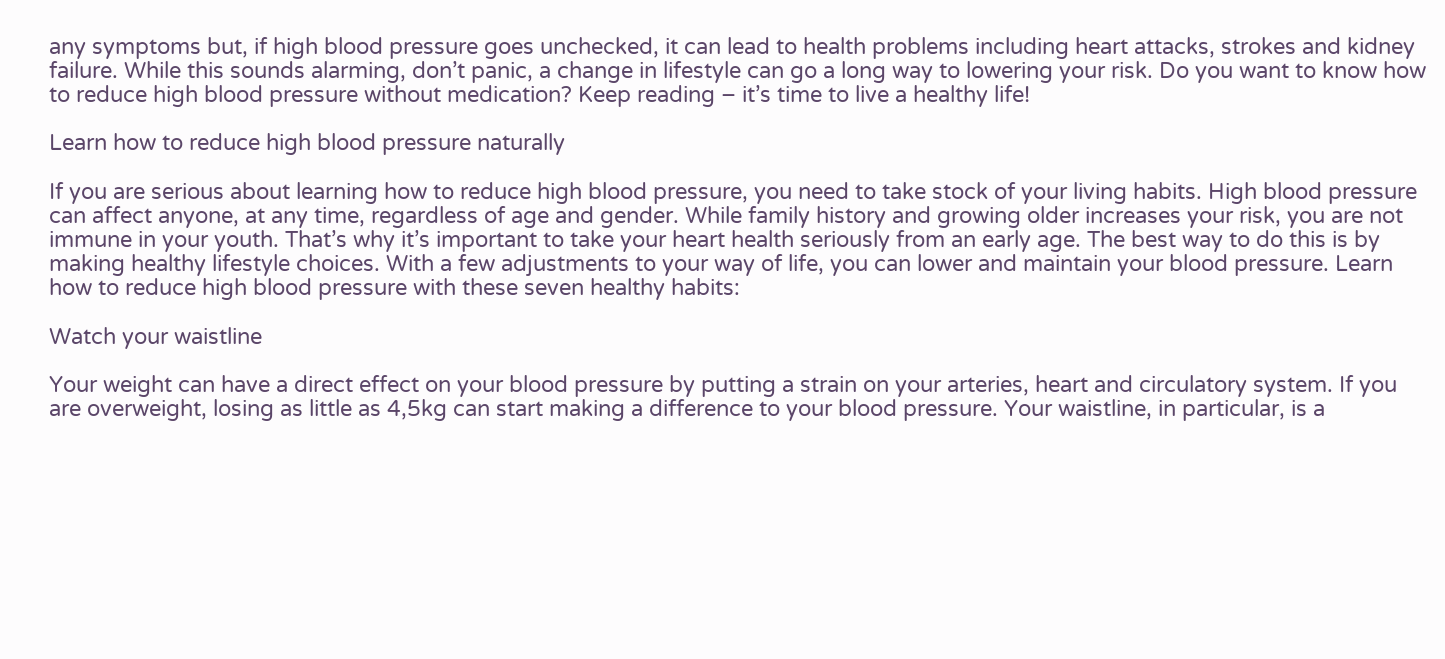any symptoms but, if high blood pressure goes unchecked, it can lead to health problems including heart attacks, strokes and kidney failure. While this sounds alarming, don’t panic, a change in lifestyle can go a long way to lowering your risk. Do you want to know how to reduce high blood pressure without medication? Keep reading – it’s time to live a healthy life!

Learn how to reduce high blood pressure naturally

If you are serious about learning how to reduce high blood pressure, you need to take stock of your living habits. High blood pressure can affect anyone, at any time, regardless of age and gender. While family history and growing older increases your risk, you are not immune in your youth. That’s why it’s important to take your heart health seriously from an early age. The best way to do this is by making healthy lifestyle choices. With a few adjustments to your way of life, you can lower and maintain your blood pressure. Learn how to reduce high blood pressure with these seven healthy habits:

Watch your waistline

Your weight can have a direct effect on your blood pressure by putting a strain on your arteries, heart and circulatory system. If you are overweight, losing as little as 4,5kg can start making a difference to your blood pressure. Your waistline, in particular, is a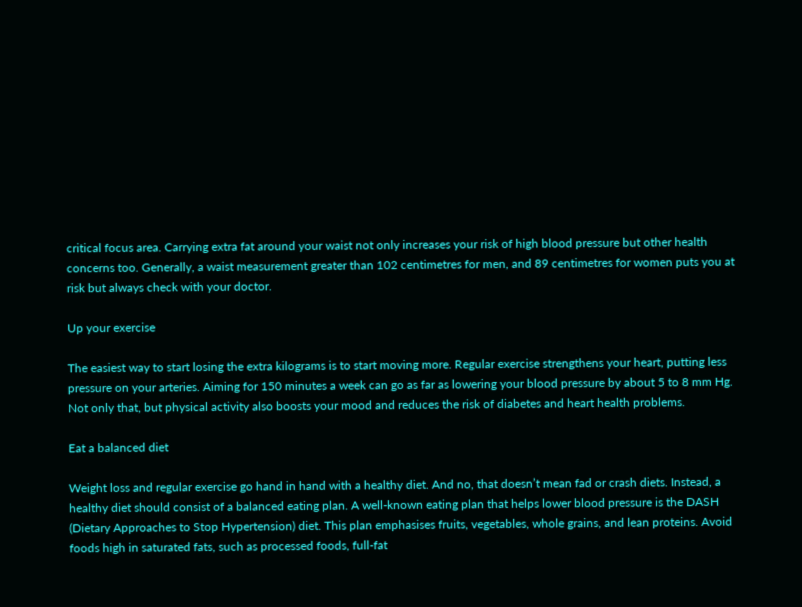critical focus area. Carrying extra fat around your waist not only increases your risk of high blood pressure but other health concerns too. Generally, a waist measurement greater than 102 centimetres for men, and 89 centimetres for women puts you at risk but always check with your doctor.

Up your exercise

The easiest way to start losing the extra kilograms is to start moving more. Regular exercise strengthens your heart, putting less pressure on your arteries. Aiming for 150 minutes a week can go as far as lowering your blood pressure by about 5 to 8 mm Hg. Not only that, but physical activity also boosts your mood and reduces the risk of diabetes and heart health problems.

Eat a balanced diet

Weight loss and regular exercise go hand in hand with a healthy diet. And no, that doesn’t mean fad or crash diets. Instead, a healthy diet should consist of a balanced eating plan. A well-known eating plan that helps lower blood pressure is the DASH (Dietary Approaches to Stop Hypertension) diet. This plan emphasises fruits, vegetables, whole grains, and lean proteins. Avoid foods high in saturated fats, such as processed foods, full-fat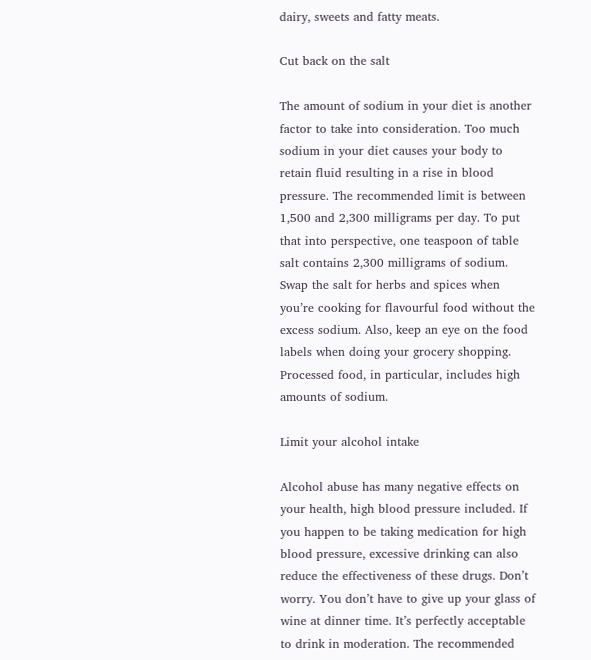dairy, sweets and fatty meats.

Cut back on the salt

The amount of sodium in your diet is another factor to take into consideration. Too much sodium in your diet causes your body to retain fluid resulting in a rise in blood pressure. The recommended limit is between 1,500 and 2,300 milligrams per day. To put that into perspective, one teaspoon of table salt contains 2,300 milligrams of sodium. Swap the salt for herbs and spices when you’re cooking for flavourful food without the excess sodium. Also, keep an eye on the food labels when doing your grocery shopping. Processed food, in particular, includes high amounts of sodium.

Limit your alcohol intake

Alcohol abuse has many negative effects on your health, high blood pressure included. If you happen to be taking medication for high blood pressure, excessive drinking can also reduce the effectiveness of these drugs. Don’t worry. You don’t have to give up your glass of wine at dinner time. It’s perfectly acceptable to drink in moderation. The recommended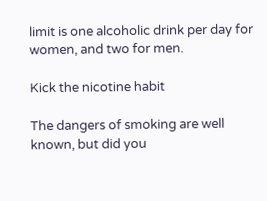limit is one alcoholic drink per day for women, and two for men.

Kick the nicotine habit

The dangers of smoking are well known, but did you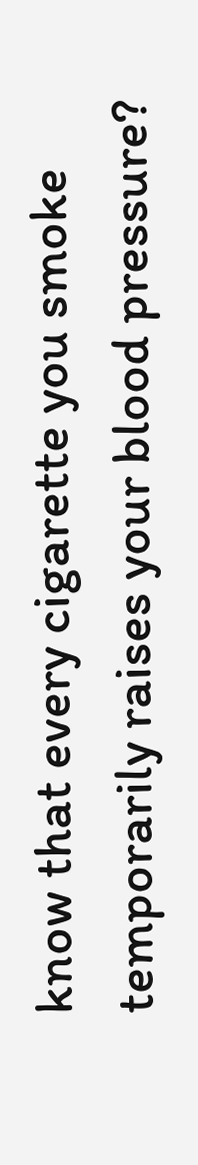know that every cigarette you smoke temporarily raises your blood pressure?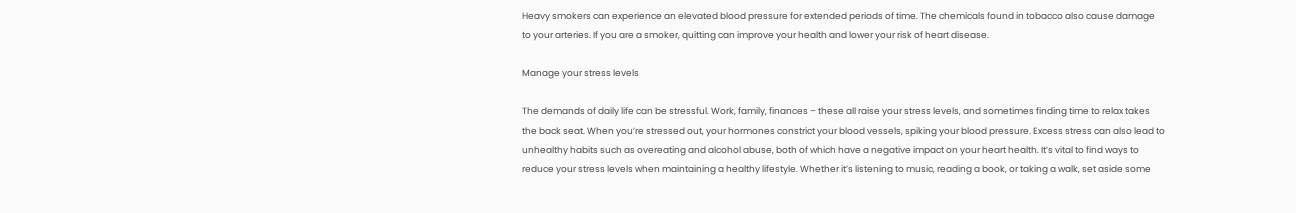Heavy smokers can experience an elevated blood pressure for extended periods of time. The chemicals found in tobacco also cause damage to your arteries. If you are a smoker, quitting can improve your health and lower your risk of heart disease.

Manage your stress levels

The demands of daily life can be stressful. Work, family, finances – these all raise your stress levels, and sometimes finding time to relax takes the back seat. When you’re stressed out, your hormones constrict your blood vessels, spiking your blood pressure. Excess stress can also lead to unhealthy habits such as overeating and alcohol abuse, both of which have a negative impact on your heart health. It’s vital to find ways to reduce your stress levels when maintaining a healthy lifestyle. Whether it’s listening to music, reading a book, or taking a walk, set aside some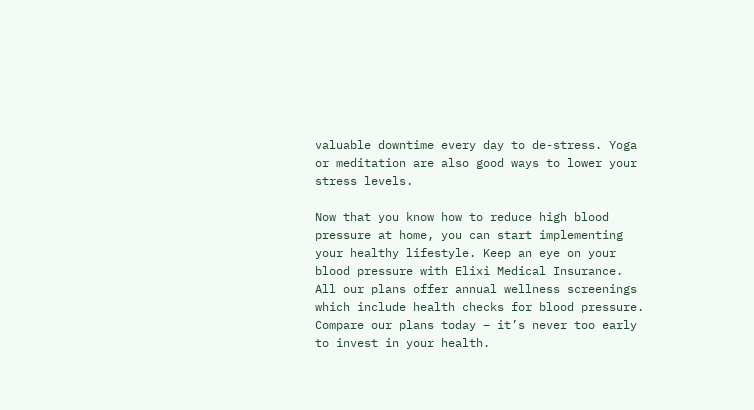valuable downtime every day to de-stress. Yoga or meditation are also good ways to lower your stress levels.

Now that you know how to reduce high blood pressure at home, you can start implementing your healthy lifestyle. Keep an eye on your blood pressure with Elixi Medical Insurance. All our plans offer annual wellness screenings which include health checks for blood pressure. Compare our plans today – it’s never too early to invest in your health.